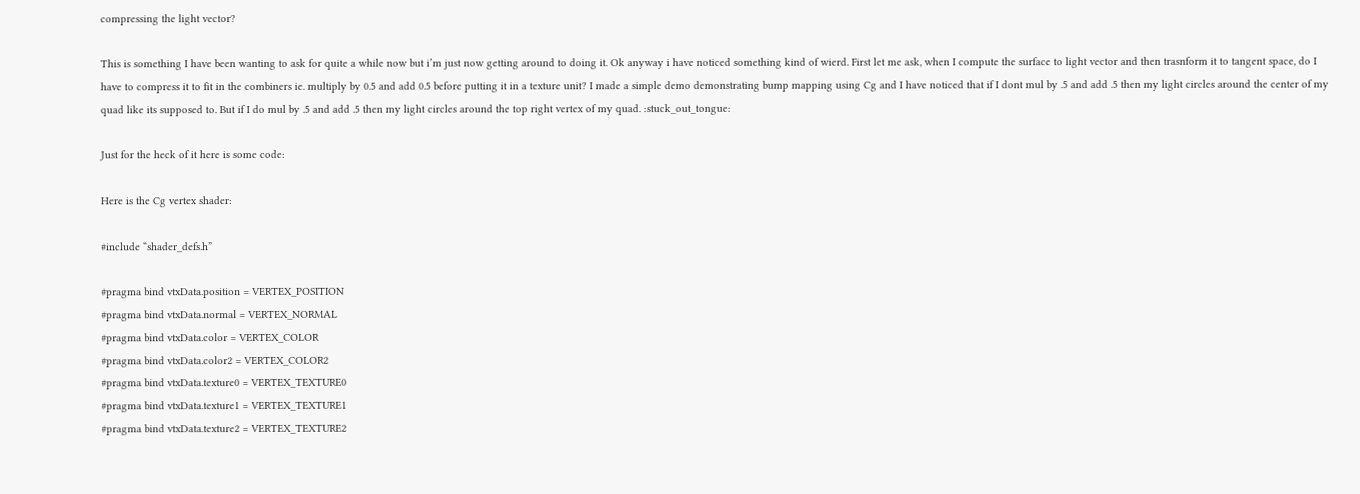compressing the light vector?

This is something I have been wanting to ask for quite a while now but i’m just now getting around to doing it. Ok anyway i have noticed something kind of wierd. First let me ask, when I compute the surface to light vector and then trasnform it to tangent space, do I have to compress it to fit in the combiners ie. multiply by 0.5 and add 0.5 before putting it in a texture unit? I made a simple demo demonstrating bump mapping using Cg and I have noticed that if I dont mul by .5 and add .5 then my light circles around the center of my quad like its supposed to. But if I do mul by .5 and add .5 then my light circles around the top right vertex of my quad. :stuck_out_tongue:

Just for the heck of it here is some code:

Here is the Cg vertex shader:

#include “shader_defs.h”

#pragma bind vtxData.position = VERTEX_POSITION
#pragma bind vtxData.normal = VERTEX_NORMAL
#pragma bind vtxData.color = VERTEX_COLOR
#pragma bind vtxData.color2 = VERTEX_COLOR2
#pragma bind vtxData.texture0 = VERTEX_TEXTURE0
#pragma bind vtxData.texture1 = VERTEX_TEXTURE1
#pragma bind vtxData.texture2 = VERTEX_TEXTURE2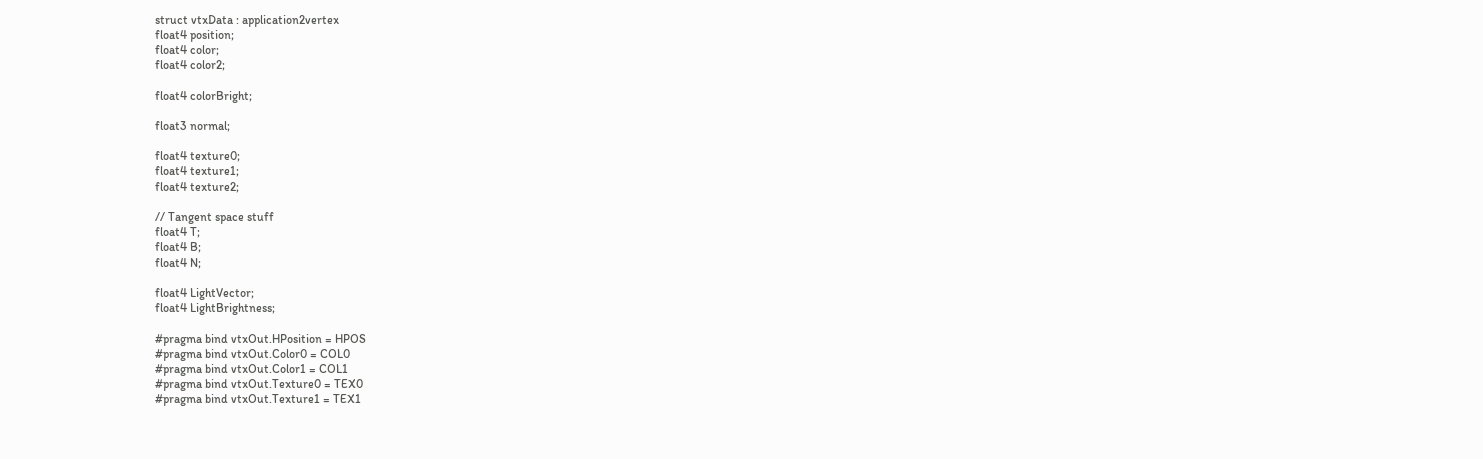struct vtxData : application2vertex
float4 position;
float4 color;
float4 color2;

float4 colorBright;

float3 normal;

float4 texture0;
float4 texture1;
float4 texture2;

// Tangent space stuff
float4 T;
float4 B;
float4 N;

float4 LightVector;
float4 LightBrightness;

#pragma bind vtxOut.HPosition = HPOS
#pragma bind vtxOut.Color0 = COL0
#pragma bind vtxOut.Color1 = COL1
#pragma bind vtxOut.Texture0 = TEX0
#pragma bind vtxOut.Texture1 = TEX1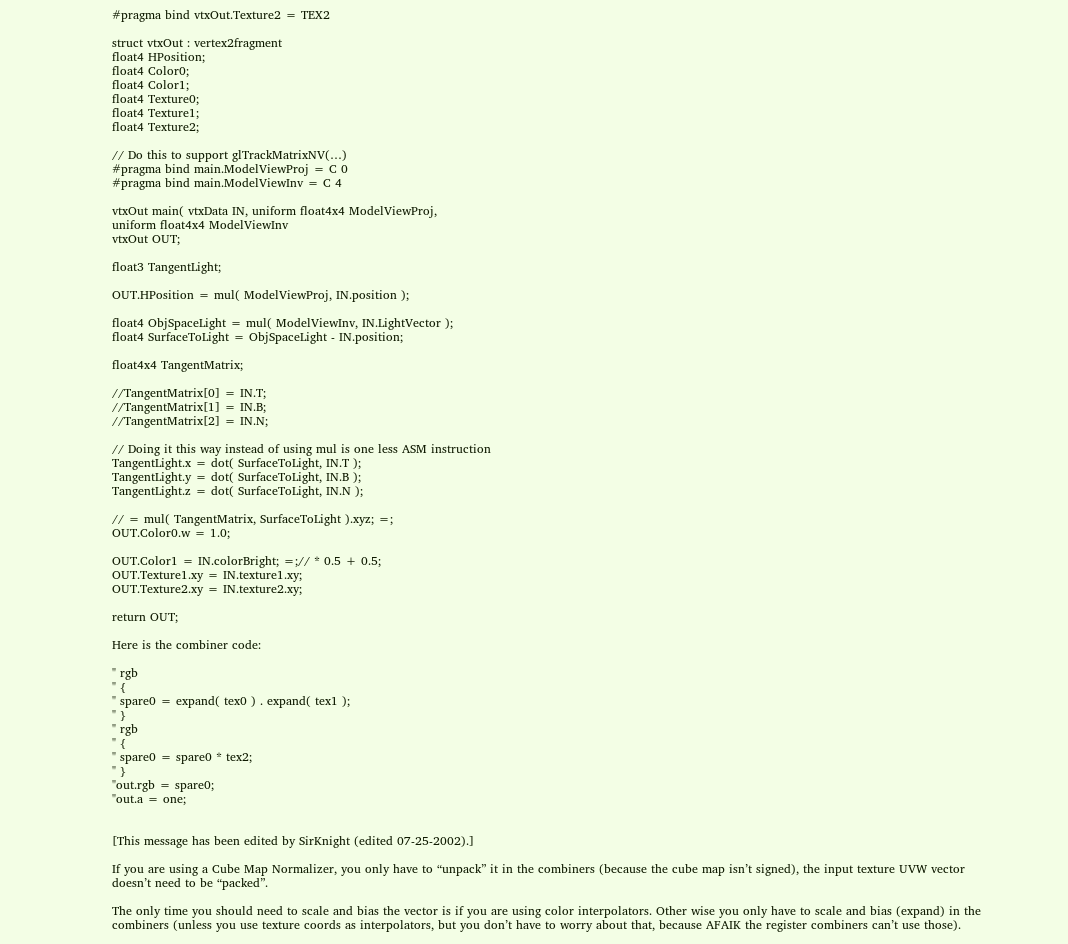#pragma bind vtxOut.Texture2 = TEX2

struct vtxOut : vertex2fragment
float4 HPosition;
float4 Color0;
float4 Color1;
float4 Texture0;
float4 Texture1;
float4 Texture2;

// Do this to support glTrackMatrixNV(…)
#pragma bind main.ModelViewProj = C 0
#pragma bind main.ModelViewInv = C 4

vtxOut main( vtxData IN, uniform float4x4 ModelViewProj,
uniform float4x4 ModelViewInv
vtxOut OUT;

float3 TangentLight;

OUT.HPosition = mul( ModelViewProj, IN.position );

float4 ObjSpaceLight = mul( ModelViewInv, IN.LightVector );
float4 SurfaceToLight = ObjSpaceLight - IN.position;

float4x4 TangentMatrix;

//TangentMatrix[0] = IN.T;
//TangentMatrix[1] = IN.B;
//TangentMatrix[2] = IN.N;

// Doing it this way instead of using mul is one less ASM instruction
TangentLight.x = dot( SurfaceToLight, IN.T );
TangentLight.y = dot( SurfaceToLight, IN.B );
TangentLight.z = dot( SurfaceToLight, IN.N );

// = mul( TangentMatrix, SurfaceToLight ).xyz; =;
OUT.Color0.w = 1.0;

OUT.Color1 = IN.colorBright; =;// * 0.5 + 0.5;
OUT.Texture1.xy = IN.texture1.xy;
OUT.Texture2.xy = IN.texture2.xy;

return OUT;

Here is the combiner code:

" rgb
" {
" spare0 = expand( tex0 ) . expand( tex1 );
" }
" rgb
" {
" spare0 = spare0 * tex2;
" }
"out.rgb = spare0;
"out.a = one;


[This message has been edited by SirKnight (edited 07-25-2002).]

If you are using a Cube Map Normalizer, you only have to “unpack” it in the combiners (because the cube map isn’t signed), the input texture UVW vector doesn’t need to be “packed”.

The only time you should need to scale and bias the vector is if you are using color interpolators. Other wise you only have to scale and bias (expand) in the combiners (unless you use texture coords as interpolators, but you don’t have to worry about that, because AFAIK the register combiners can’t use those).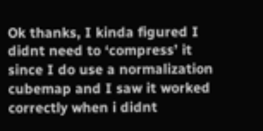Ok thanks, I kinda figured I didnt need to ‘compress’ it since I do use a normalization cubemap and I saw it worked correctly when i didnt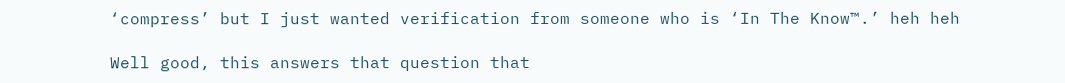‘compress’ but I just wanted verification from someone who is ‘In The Know™.’ heh heh

Well good, this answers that question that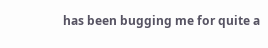has been bugging me for quite a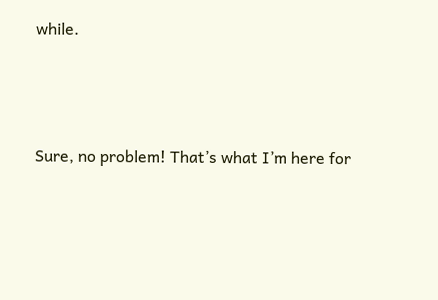while.



Sure, no problem! That’s what I’m here for